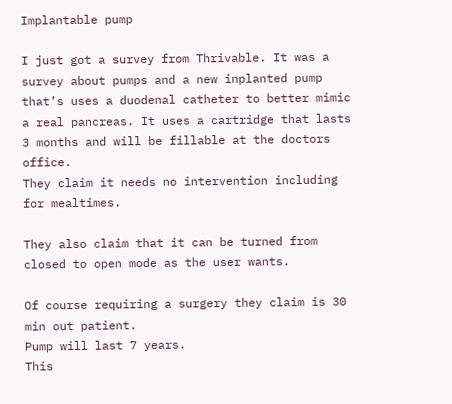Implantable pump

I just got a survey from Thrivable. It was a survey about pumps and a new inplanted pump that’s uses a duodenal catheter to better mimic a real pancreas. It uses a cartridge that lasts 3 months and will be fillable at the doctors office.
They claim it needs no intervention including for mealtimes.

They also claim that it can be turned from closed to open mode as the user wants.

Of course requiring a surgery they claim is 30 min out patient.
Pump will last 7 years.
This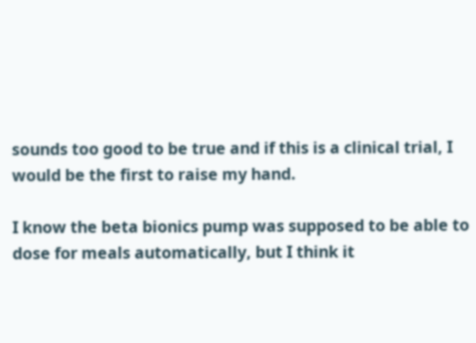sounds too good to be true and if this is a clinical trial, I would be the first to raise my hand.

I know the beta bionics pump was supposed to be able to dose for meals automatically, but I think it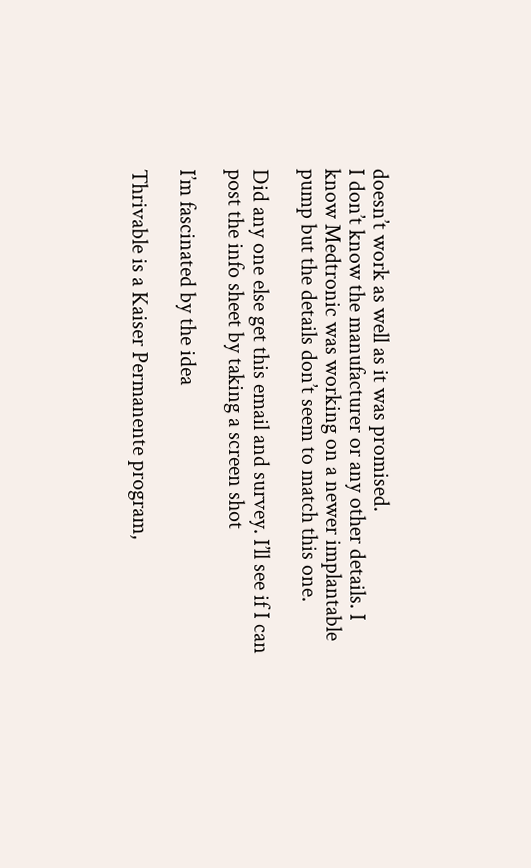doesn’t work as well as it was promised.
I don’t know the manufacturer or any other details. I know Medtronic was working on a newer implantable pump but the details don’t seem to match this one.

Did any one else get this email and survey. I’ll see if I can post the info sheet by taking a screen shot

I’m fascinated by the idea

Thrivable is a Kaiser Permanente program,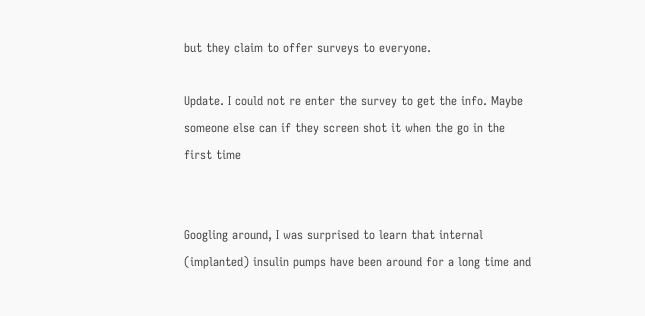but they claim to offer surveys to everyone.

Update. I could not re enter the survey to get the info. Maybe someone else can if they screen shot it when the go in the first time


Googling around, I was surprised to learn that internal (implanted) insulin pumps have been around for a long time and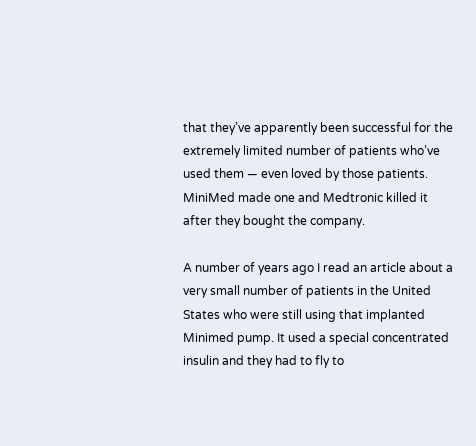that they’ve apparently been successful for the extremely limited number of patients who’ve used them — even loved by those patients.
MiniMed made one and Medtronic killed it after they bought the company.

A number of years ago I read an article about a very small number of patients in the United States who were still using that implanted Minimed pump. It used a special concentrated insulin and they had to fly to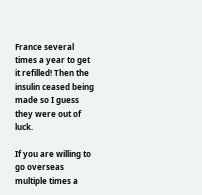France several times a year to get it refilled! Then the insulin ceased being made so I guess they were out of luck.

If you are willing to go overseas multiple times a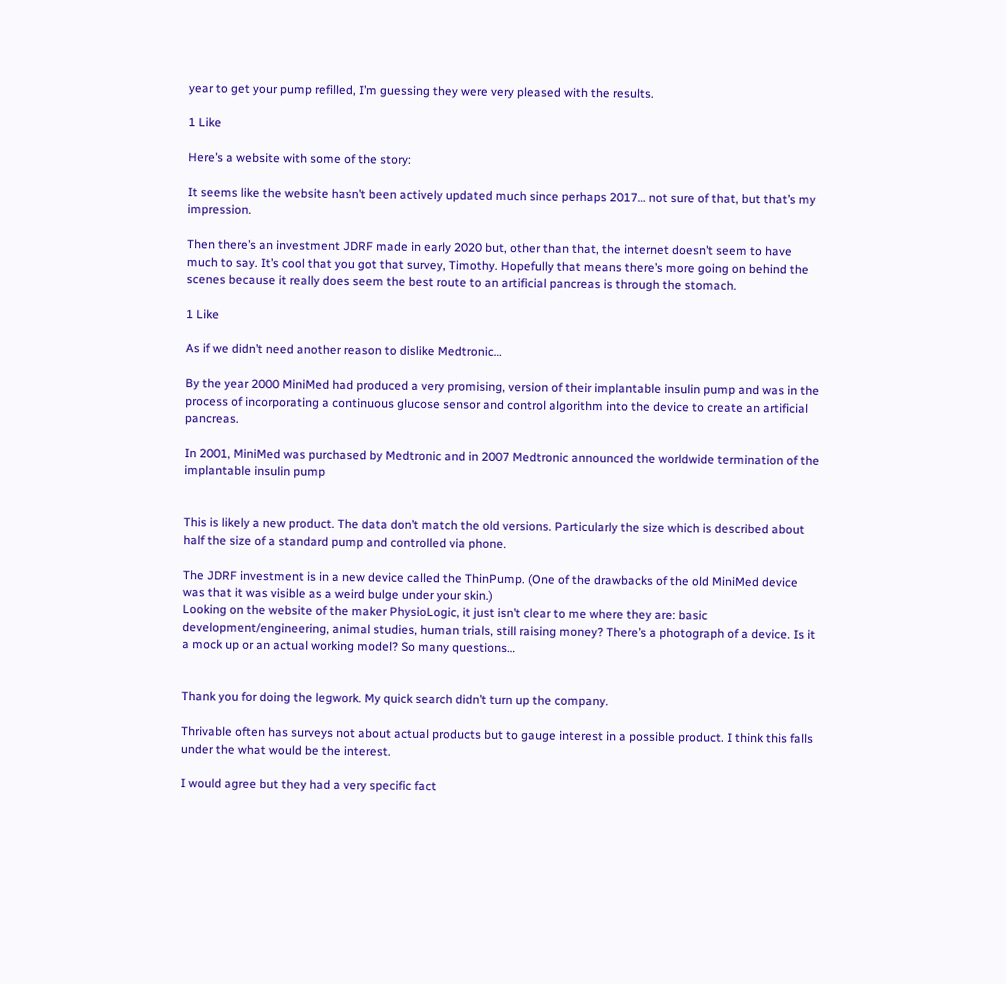year to get your pump refilled, I’m guessing they were very pleased with the results.

1 Like

Here’s a website with some of the story:

It seems like the website hasn’t been actively updated much since perhaps 2017… not sure of that, but that’s my impression.

Then there’s an investment JDRF made in early 2020 but, other than that, the internet doesn’t seem to have much to say. It’s cool that you got that survey, Timothy. Hopefully that means there’s more going on behind the scenes because it really does seem the best route to an artificial pancreas is through the stomach.

1 Like

As if we didn’t need another reason to dislike Medtronic…

By the year 2000 MiniMed had produced a very promising, version of their implantable insulin pump and was in the process of incorporating a continuous glucose sensor and control algorithm into the device to create an artificial pancreas.

In 2001, MiniMed was purchased by Medtronic and in 2007 Medtronic announced the worldwide termination of the implantable insulin pump


This is likely a new product. The data don’t match the old versions. Particularly the size which is described about half the size of a standard pump and controlled via phone.

The JDRF investment is in a new device called the ThinPump. (One of the drawbacks of the old MiniMed device was that it was visible as a weird bulge under your skin.)
Looking on the website of the maker PhysioLogic, it just isn’t clear to me where they are: basic development/engineering, animal studies, human trials, still raising money? There’s a photograph of a device. Is it a mock up or an actual working model? So many questions…


Thank you for doing the legwork. My quick search didn’t turn up the company.

Thrivable often has surveys not about actual products but to gauge interest in a possible product. I think this falls under the what would be the interest.

I would agree but they had a very specific fact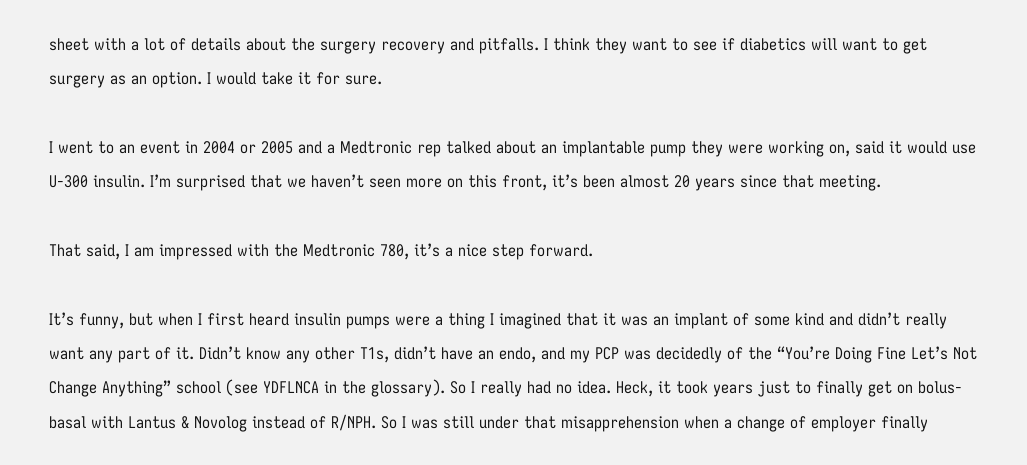sheet with a lot of details about the surgery recovery and pitfalls. I think they want to see if diabetics will want to get surgery as an option. I would take it for sure.

I went to an event in 2004 or 2005 and a Medtronic rep talked about an implantable pump they were working on, said it would use U-300 insulin. I’m surprised that we haven’t seen more on this front, it’s been almost 20 years since that meeting.

That said, I am impressed with the Medtronic 780, it’s a nice step forward.

It’s funny, but when I first heard insulin pumps were a thing I imagined that it was an implant of some kind and didn’t really want any part of it. Didn’t know any other T1s, didn’t have an endo, and my PCP was decidedly of the “You’re Doing Fine Let’s Not Change Anything” school (see YDFLNCA in the glossary). So I really had no idea. Heck, it took years just to finally get on bolus-basal with Lantus & Novolog instead of R/NPH. So I was still under that misapprehension when a change of employer finally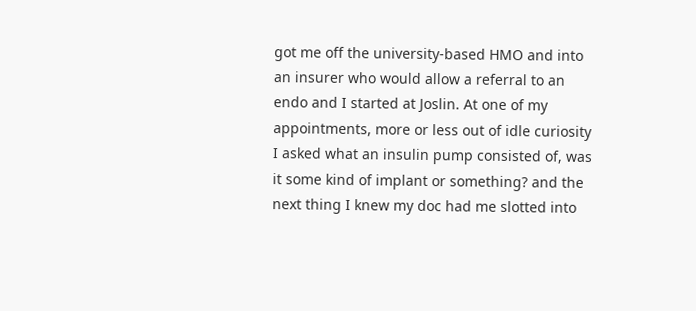got me off the university-based HMO and into an insurer who would allow a referral to an endo and I started at Joslin. At one of my appointments, more or less out of idle curiosity I asked what an insulin pump consisted of, was it some kind of implant or something? and the next thing I knew my doc had me slotted into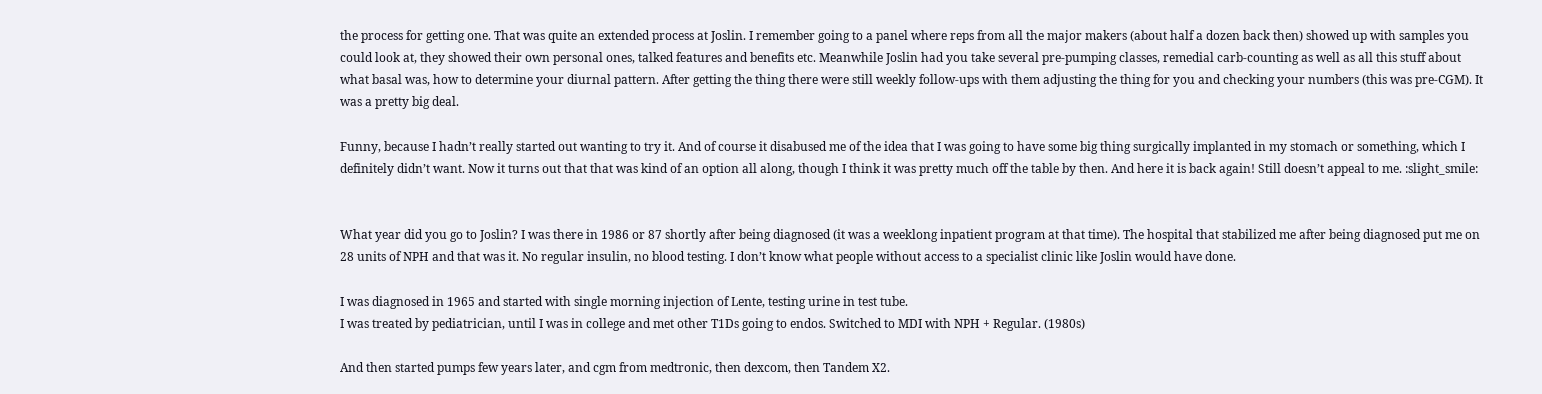the process for getting one. That was quite an extended process at Joslin. I remember going to a panel where reps from all the major makers (about half a dozen back then) showed up with samples you could look at, they showed their own personal ones, talked features and benefits etc. Meanwhile Joslin had you take several pre-pumping classes, remedial carb-counting as well as all this stuff about what basal was, how to determine your diurnal pattern. After getting the thing there were still weekly follow-ups with them adjusting the thing for you and checking your numbers (this was pre-CGM). It was a pretty big deal.

Funny, because I hadn’t really started out wanting to try it. And of course it disabused me of the idea that I was going to have some big thing surgically implanted in my stomach or something, which I definitely didn’t want. Now it turns out that that was kind of an option all along, though I think it was pretty much off the table by then. And here it is back again! Still doesn’t appeal to me. :slight_smile:


What year did you go to Joslin? I was there in 1986 or 87 shortly after being diagnosed (it was a weeklong inpatient program at that time). The hospital that stabilized me after being diagnosed put me on 28 units of NPH and that was it. No regular insulin, no blood testing. I don’t know what people without access to a specialist clinic like Joslin would have done.

I was diagnosed in 1965 and started with single morning injection of Lente, testing urine in test tube.
I was treated by pediatrician, until I was in college and met other T1Ds going to endos. Switched to MDI with NPH + Regular. (1980s)

And then started pumps few years later, and cgm from medtronic, then dexcom, then Tandem X2.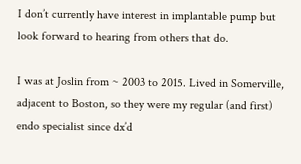I don’t currently have interest in implantable pump but look forward to hearing from others that do.

I was at Joslin from ~ 2003 to 2015. Lived in Somerville, adjacent to Boston, so they were my regular (and first) endo specialist since dx’d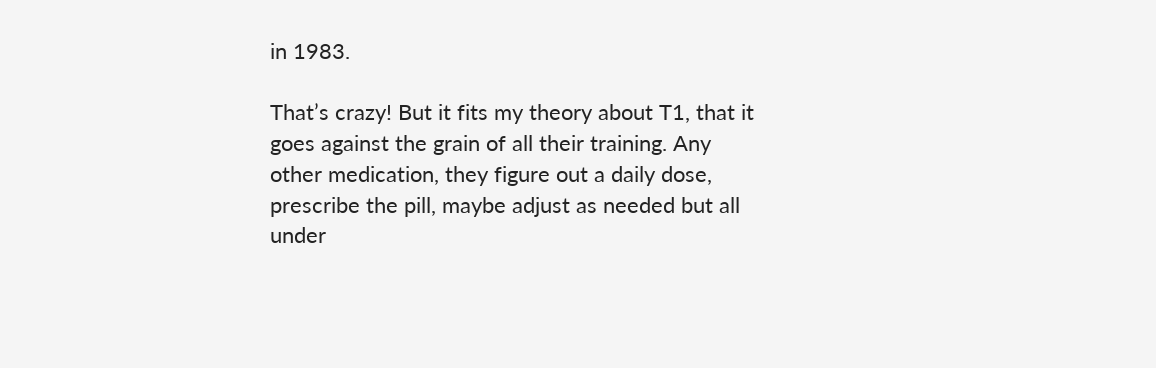in 1983.

That’s crazy! But it fits my theory about T1, that it goes against the grain of all their training. Any other medication, they figure out a daily dose, prescribe the pill, maybe adjust as needed but all under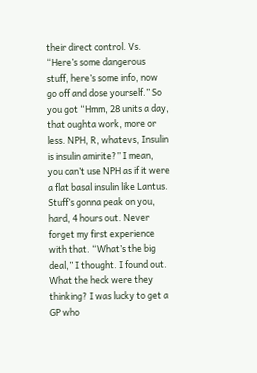their direct control. Vs. “Here’s some dangerous stuff, here’s some info, now go off and dose yourself.” So you got “Hmm, 28 units a day, that oughta work, more or less. NPH, R, whatevs, Insulin is insulin amirite?” I mean, you can’t use NPH as if it were a flat basal insulin like Lantus. Stuff’s gonna peak on you, hard, 4 hours out. Never forget my first experience with that. “What’s the big deal,” I thought. I found out. What the heck were they thinking? I was lucky to get a GP who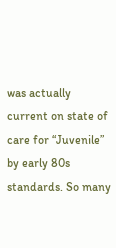was actually current on state of care for “Juvenile” by early 80s standards. So many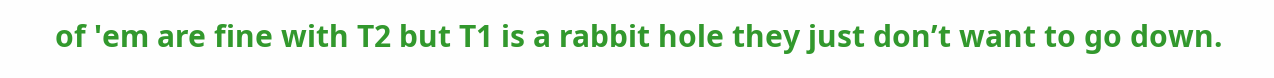of 'em are fine with T2 but T1 is a rabbit hole they just don’t want to go down.